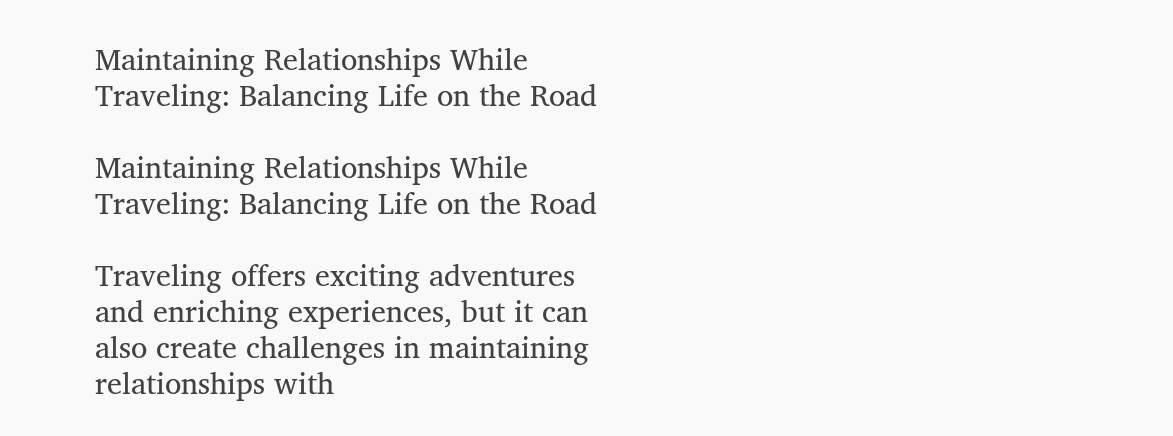Maintaining Relationships While Traveling: Balancing Life on the Road

Maintaining Relationships While Traveling: Balancing Life on the Road

Traveling offers exciting adventures and enriching experiences, but it can also create challenges in maintaining relationships with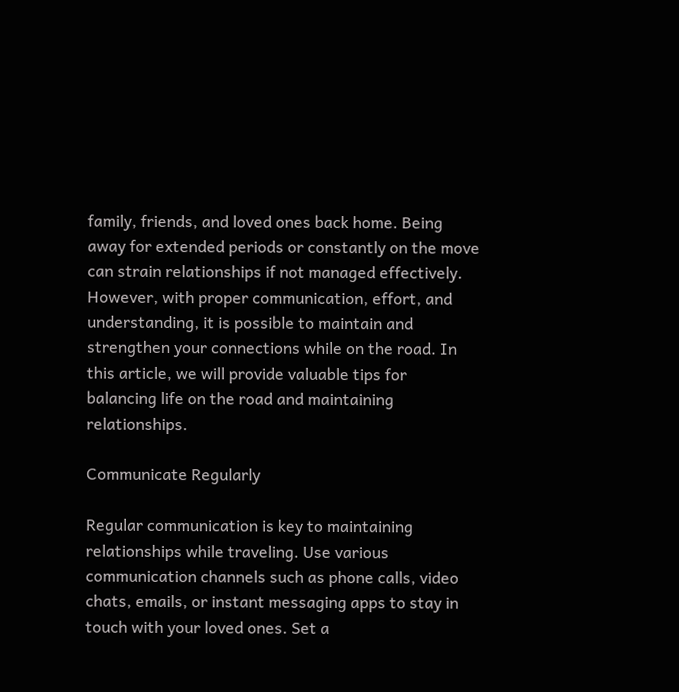family, friends, and loved ones back home. Being away for extended periods or constantly on the move can strain relationships if not managed effectively. However, with proper communication, effort, and understanding, it is possible to maintain and strengthen your connections while on the road. In this article, we will provide valuable tips for balancing life on the road and maintaining relationships.

Communicate Regularly

Regular communication is key to maintaining relationships while traveling. Use various communication channels such as phone calls, video chats, emails, or instant messaging apps to stay in touch with your loved ones. Set a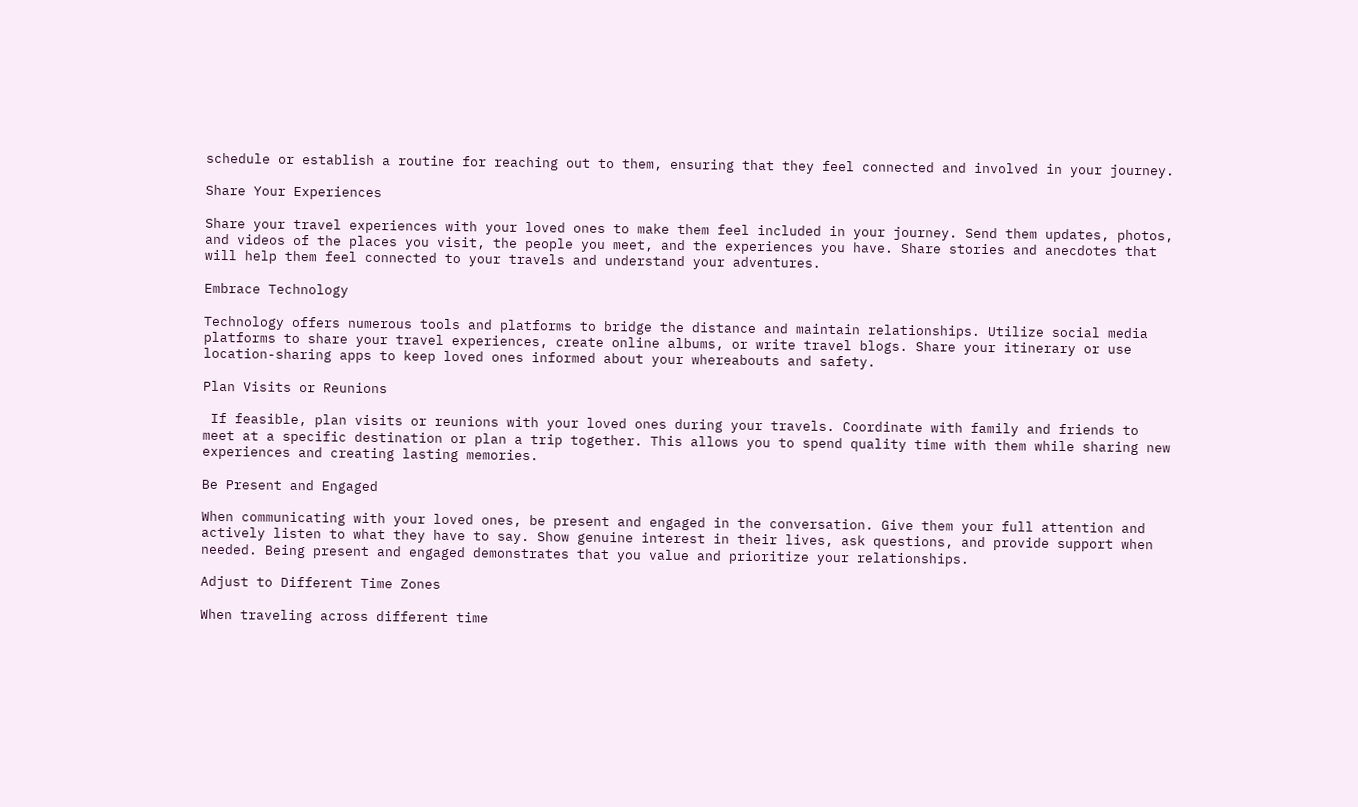schedule or establish a routine for reaching out to them, ensuring that they feel connected and involved in your journey.

Share Your Experiences

Share your travel experiences with your loved ones to make them feel included in your journey. Send them updates, photos, and videos of the places you visit, the people you meet, and the experiences you have. Share stories and anecdotes that will help them feel connected to your travels and understand your adventures.

Embrace Technology

Technology offers numerous tools and platforms to bridge the distance and maintain relationships. Utilize social media platforms to share your travel experiences, create online albums, or write travel blogs. Share your itinerary or use location-sharing apps to keep loved ones informed about your whereabouts and safety.

Plan Visits or Reunions

 If feasible, plan visits or reunions with your loved ones during your travels. Coordinate with family and friends to meet at a specific destination or plan a trip together. This allows you to spend quality time with them while sharing new experiences and creating lasting memories.

Be Present and Engaged

When communicating with your loved ones, be present and engaged in the conversation. Give them your full attention and actively listen to what they have to say. Show genuine interest in their lives, ask questions, and provide support when needed. Being present and engaged demonstrates that you value and prioritize your relationships.

Adjust to Different Time Zones

When traveling across different time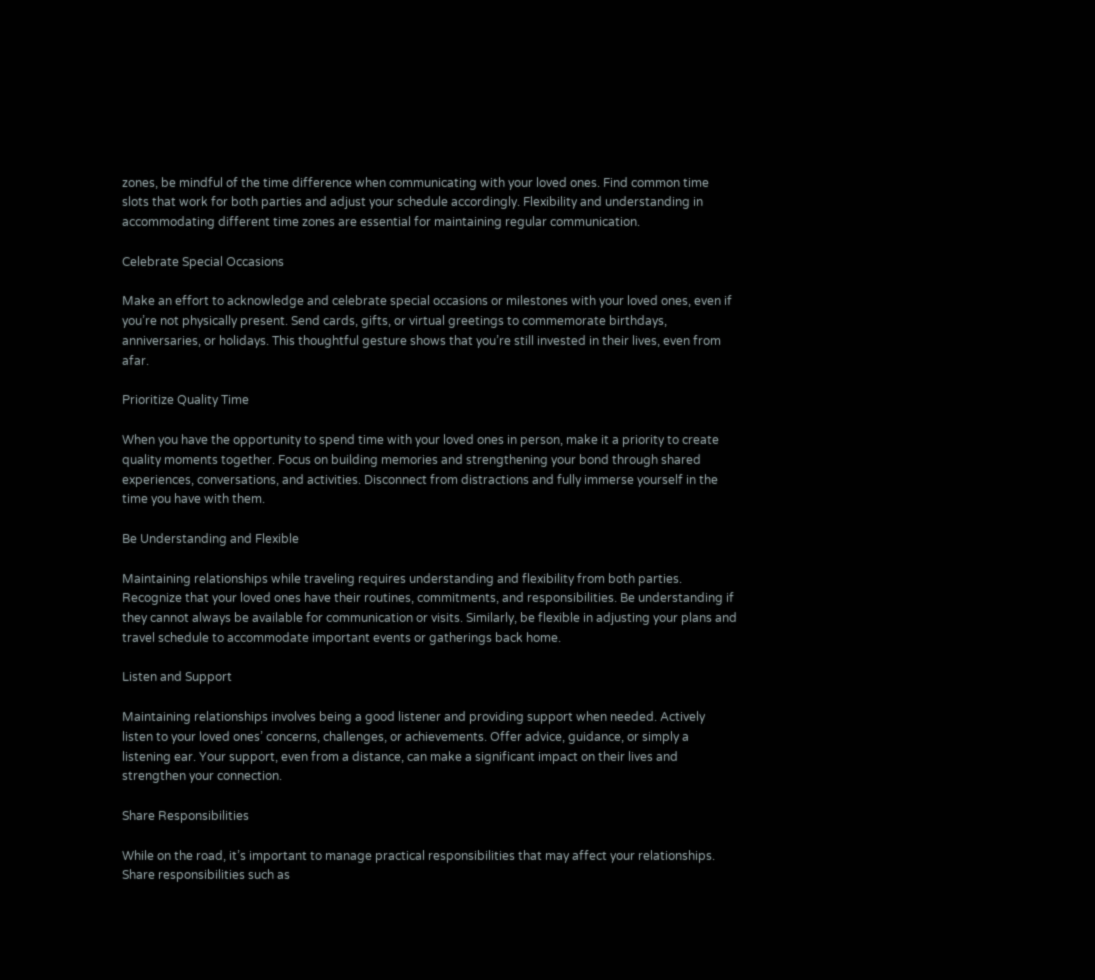zones, be mindful of the time difference when communicating with your loved ones. Find common time slots that work for both parties and adjust your schedule accordingly. Flexibility and understanding in accommodating different time zones are essential for maintaining regular communication.

Celebrate Special Occasions

Make an effort to acknowledge and celebrate special occasions or milestones with your loved ones, even if you’re not physically present. Send cards, gifts, or virtual greetings to commemorate birthdays, anniversaries, or holidays. This thoughtful gesture shows that you’re still invested in their lives, even from afar.

Prioritize Quality Time

When you have the opportunity to spend time with your loved ones in person, make it a priority to create quality moments together. Focus on building memories and strengthening your bond through shared experiences, conversations, and activities. Disconnect from distractions and fully immerse yourself in the time you have with them.

Be Understanding and Flexible

Maintaining relationships while traveling requires understanding and flexibility from both parties. Recognize that your loved ones have their routines, commitments, and responsibilities. Be understanding if they cannot always be available for communication or visits. Similarly, be flexible in adjusting your plans and travel schedule to accommodate important events or gatherings back home.

Listen and Support

Maintaining relationships involves being a good listener and providing support when needed. Actively listen to your loved ones’ concerns, challenges, or achievements. Offer advice, guidance, or simply a listening ear. Your support, even from a distance, can make a significant impact on their lives and strengthen your connection.

Share Responsibilities

While on the road, it’s important to manage practical responsibilities that may affect your relationships. Share responsibilities such as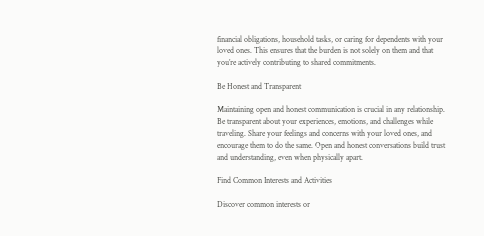financial obligations, household tasks, or caring for dependents with your loved ones. This ensures that the burden is not solely on them and that you’re actively contributing to shared commitments.

Be Honest and Transparent

Maintaining open and honest communication is crucial in any relationship. Be transparent about your experiences, emotions, and challenges while traveling. Share your feelings and concerns with your loved ones, and encourage them to do the same. Open and honest conversations build trust and understanding, even when physically apart.

Find Common Interests and Activities

Discover common interests or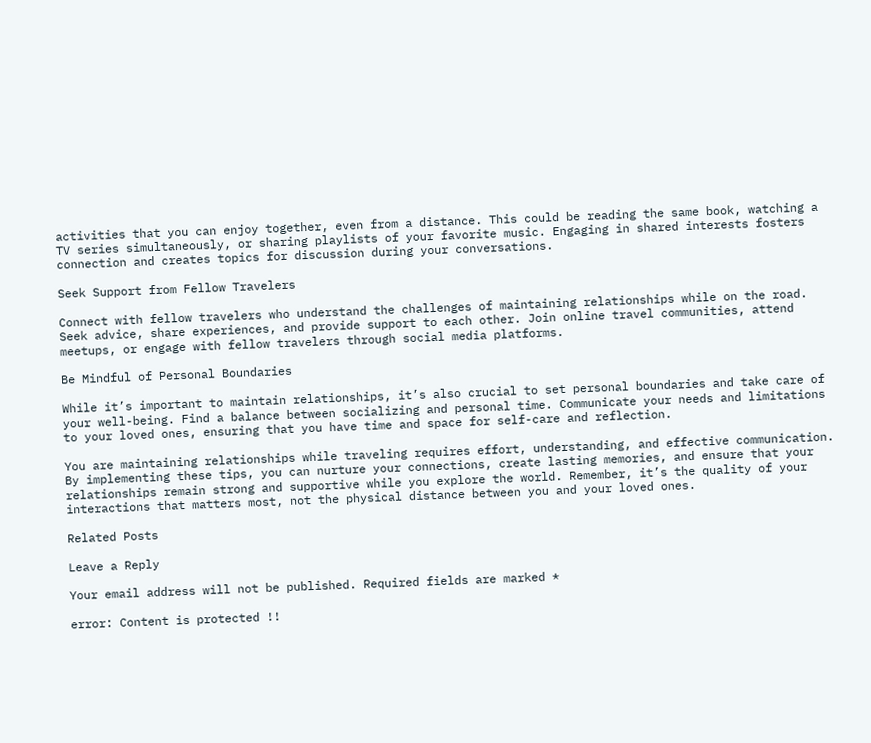activities that you can enjoy together, even from a distance. This could be reading the same book, watching a TV series simultaneously, or sharing playlists of your favorite music. Engaging in shared interests fosters connection and creates topics for discussion during your conversations.

Seek Support from Fellow Travelers

Connect with fellow travelers who understand the challenges of maintaining relationships while on the road. Seek advice, share experiences, and provide support to each other. Join online travel communities, attend meetups, or engage with fellow travelers through social media platforms.

Be Mindful of Personal Boundaries

While it’s important to maintain relationships, it’s also crucial to set personal boundaries and take care of your well-being. Find a balance between socializing and personal time. Communicate your needs and limitations to your loved ones, ensuring that you have time and space for self-care and reflection.

You are maintaining relationships while traveling requires effort, understanding, and effective communication. By implementing these tips, you can nurture your connections, create lasting memories, and ensure that your relationships remain strong and supportive while you explore the world. Remember, it’s the quality of your interactions that matters most, not the physical distance between you and your loved ones.

Related Posts

Leave a Reply

Your email address will not be published. Required fields are marked *

error: Content is protected !!